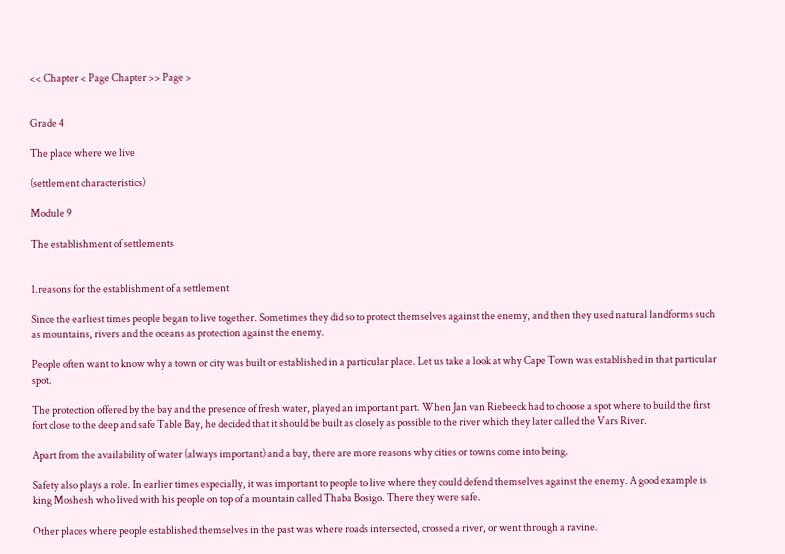<< Chapter < Page Chapter >> Page >


Grade 4

The place where we live

(settlement characteristics)

Module 9

The establishment of settlements


1.reasons for the establishment of a settlement

Since the earliest times people began to live together. Sometimes they did so to protect themselves against the enemy, and then they used natural landforms such as mountains, rivers and the oceans as protection against the enemy.

People often want to know why a town or city was built or established in a particular place. Let us take a look at why Cape Town was established in that particular spot.

The protection offered by the bay and the presence of fresh water, played an important part. When Jan van Riebeeck had to choose a spot where to build the first fort close to the deep and safe Table Bay, he decided that it should be built as closely as possible to the river which they later called the Vars River.

Apart from the availability of water (always important) and a bay, there are more reasons why cities or towns come into being.

Safety also plays a role. In earlier times especially, it was important to people to live where they could defend themselves against the enemy. A good example is king Moshesh who lived with his people on top of a mountain called Thaba Bosigo. There they were safe.

Other places where people established themselves in the past was where roads intersected, crossed a river, or went through a ravine.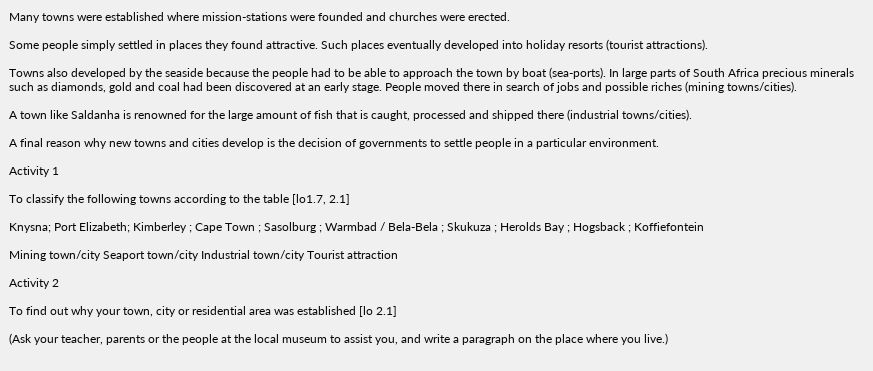Many towns were established where mission-stations were founded and churches were erected.

Some people simply settled in places they found attractive. Such places eventually developed into holiday resorts (tourist attractions).

Towns also developed by the seaside because the people had to be able to approach the town by boat (sea-ports). In large parts of South Africa precious minerals such as diamonds, gold and coal had been discovered at an early stage. People moved there in search of jobs and possible riches (mining towns/cities).

A town like Saldanha is renowned for the large amount of fish that is caught, processed and shipped there (industrial towns/cities).

A final reason why new towns and cities develop is the decision of governments to settle people in a particular environment.

Activity 1

To classify the following towns according to the table [lo1.7, 2.1]

Knysna; Port Elizabeth; Kimberley ; Cape Town ; Sasolburg ; Warmbad / Bela-Bela ; Skukuza ; Herolds Bay ; Hogsback ; Koffiefontein

Mining town/city Seaport town/city Industrial town/city Tourist attraction

Activity 2

To find out why your town, city or residential area was established [lo 2.1]

(Ask your teacher, parents or the people at the local museum to assist you, and write a paragraph on the place where you live.)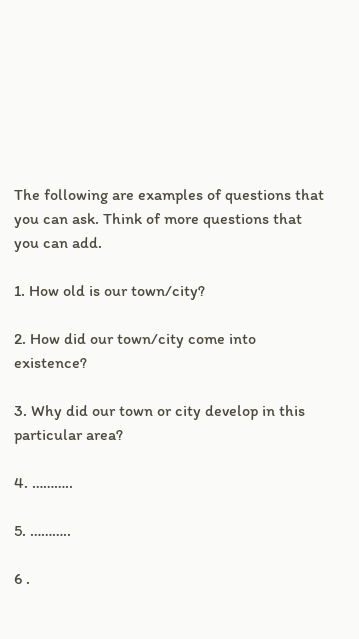The following are examples of questions that you can ask. Think of more questions that you can add.

1. How old is our town/city?

2. How did our town/city come into existence?

3. Why did our town or city develop in this particular area?

4. ………..

5. ………..

6 .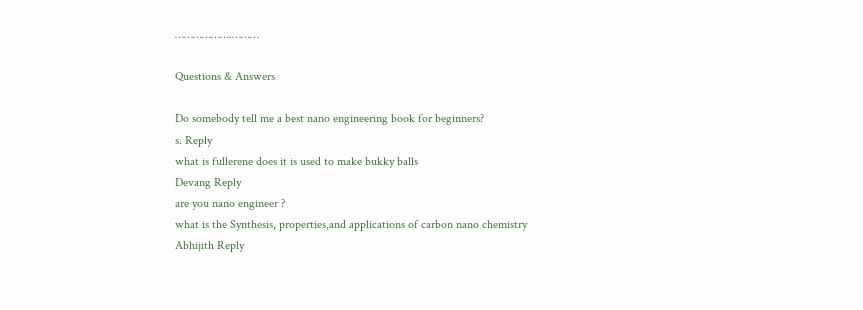……………….………

Questions & Answers

Do somebody tell me a best nano engineering book for beginners?
s. Reply
what is fullerene does it is used to make bukky balls
Devang Reply
are you nano engineer ?
what is the Synthesis, properties,and applications of carbon nano chemistry
Abhijith Reply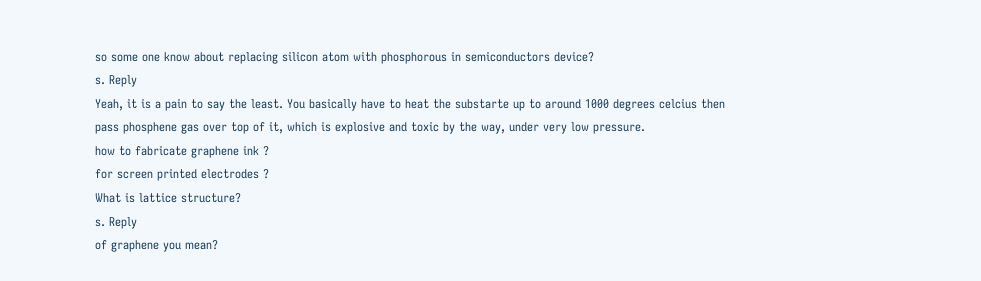so some one know about replacing silicon atom with phosphorous in semiconductors device?
s. Reply
Yeah, it is a pain to say the least. You basically have to heat the substarte up to around 1000 degrees celcius then pass phosphene gas over top of it, which is explosive and toxic by the way, under very low pressure.
how to fabricate graphene ink ?
for screen printed electrodes ?
What is lattice structure?
s. Reply
of graphene you mean?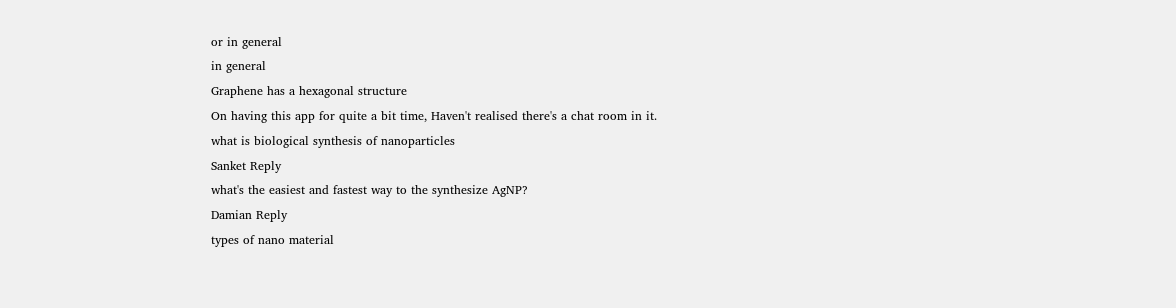or in general
in general
Graphene has a hexagonal structure
On having this app for quite a bit time, Haven't realised there's a chat room in it.
what is biological synthesis of nanoparticles
Sanket Reply
what's the easiest and fastest way to the synthesize AgNP?
Damian Reply
types of nano material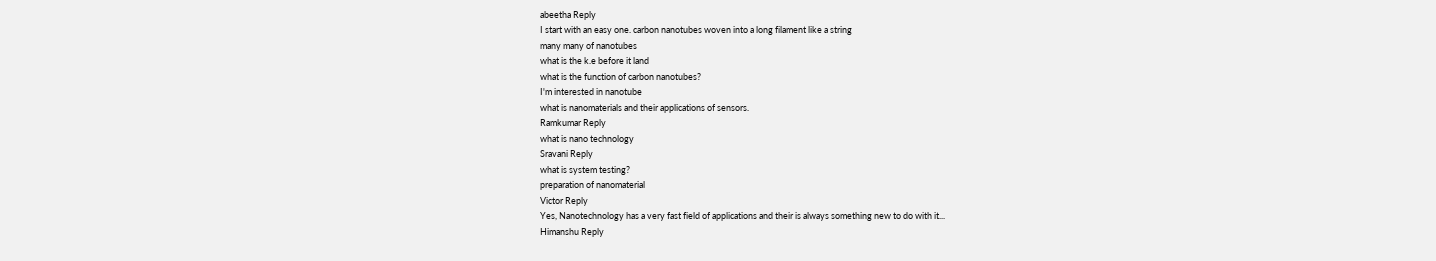abeetha Reply
I start with an easy one. carbon nanotubes woven into a long filament like a string
many many of nanotubes
what is the k.e before it land
what is the function of carbon nanotubes?
I'm interested in nanotube
what is nanomaterials and their applications of sensors.
Ramkumar Reply
what is nano technology
Sravani Reply
what is system testing?
preparation of nanomaterial
Victor Reply
Yes, Nanotechnology has a very fast field of applications and their is always something new to do with it...
Himanshu Reply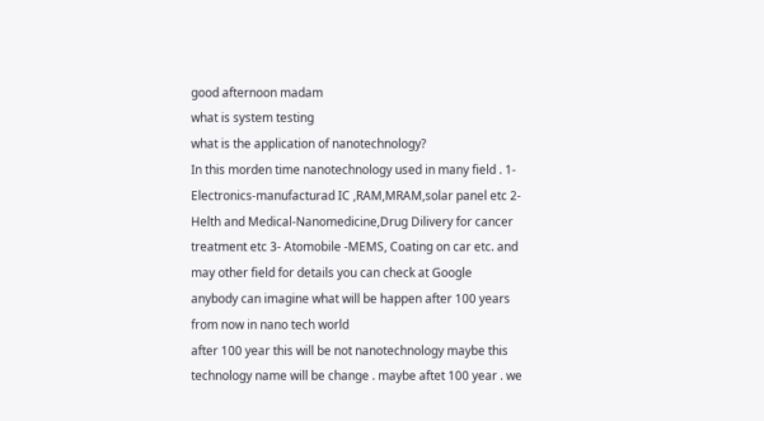good afternoon madam
what is system testing
what is the application of nanotechnology?
In this morden time nanotechnology used in many field . 1-Electronics-manufacturad IC ,RAM,MRAM,solar panel etc 2-Helth and Medical-Nanomedicine,Drug Dilivery for cancer treatment etc 3- Atomobile -MEMS, Coating on car etc. and may other field for details you can check at Google
anybody can imagine what will be happen after 100 years from now in nano tech world
after 100 year this will be not nanotechnology maybe this technology name will be change . maybe aftet 100 year . we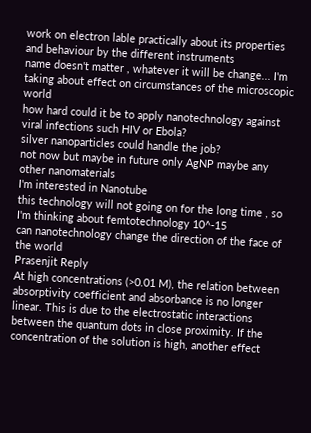work on electron lable practically about its properties and behaviour by the different instruments
name doesn't matter , whatever it will be change... I'm taking about effect on circumstances of the microscopic world
how hard could it be to apply nanotechnology against viral infections such HIV or Ebola?
silver nanoparticles could handle the job?
not now but maybe in future only AgNP maybe any other nanomaterials
I'm interested in Nanotube
this technology will not going on for the long time , so I'm thinking about femtotechnology 10^-15
can nanotechnology change the direction of the face of the world
Prasenjit Reply
At high concentrations (>0.01 M), the relation between absorptivity coefficient and absorbance is no longer linear. This is due to the electrostatic interactions between the quantum dots in close proximity. If the concentration of the solution is high, another effect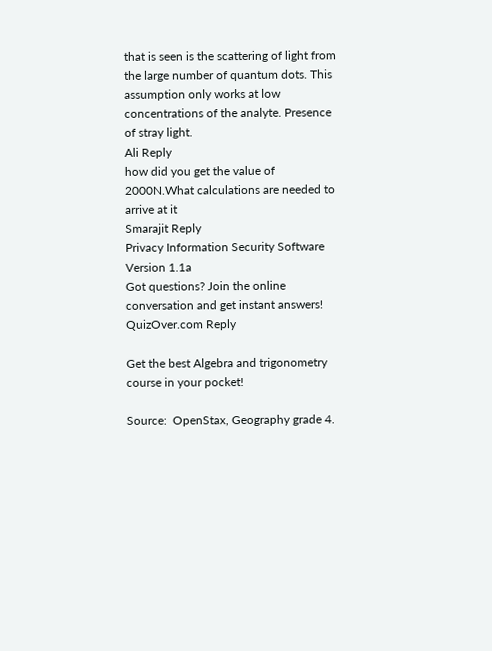that is seen is the scattering of light from the large number of quantum dots. This assumption only works at low concentrations of the analyte. Presence of stray light.
Ali Reply
how did you get the value of 2000N.What calculations are needed to arrive at it
Smarajit Reply
Privacy Information Security Software Version 1.1a
Got questions? Join the online conversation and get instant answers!
QuizOver.com Reply

Get the best Algebra and trigonometry course in your pocket!

Source:  OpenStax, Geography grade 4.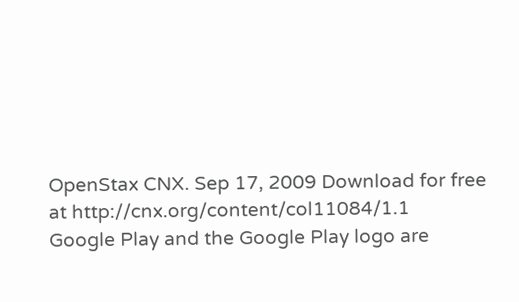OpenStax CNX. Sep 17, 2009 Download for free at http://cnx.org/content/col11084/1.1
Google Play and the Google Play logo are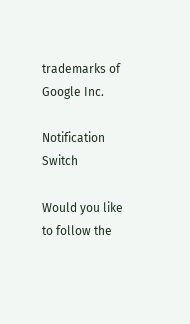trademarks of Google Inc.

Notification Switch

Would you like to follow the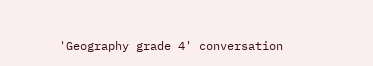'Geography grade 4' conversation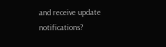and receive update notifications?